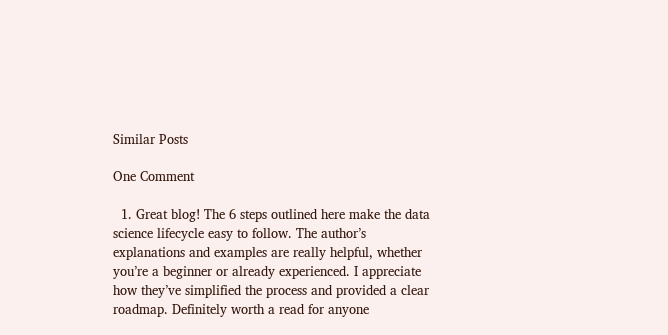Similar Posts

One Comment

  1. Great blog! The 6 steps outlined here make the data science lifecycle easy to follow. The author’s explanations and examples are really helpful, whether you’re a beginner or already experienced. I appreciate how they’ve simplified the process and provided a clear roadmap. Definitely worth a read for anyone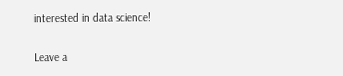interested in data science!

Leave a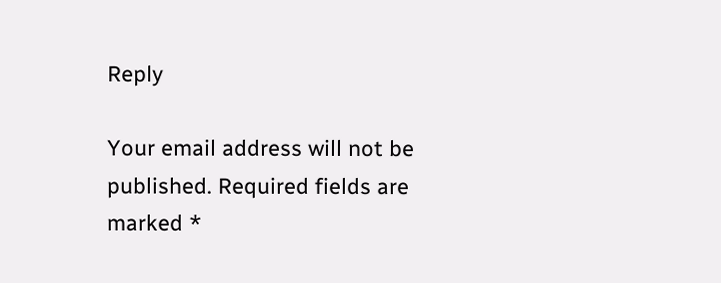Reply

Your email address will not be published. Required fields are marked *